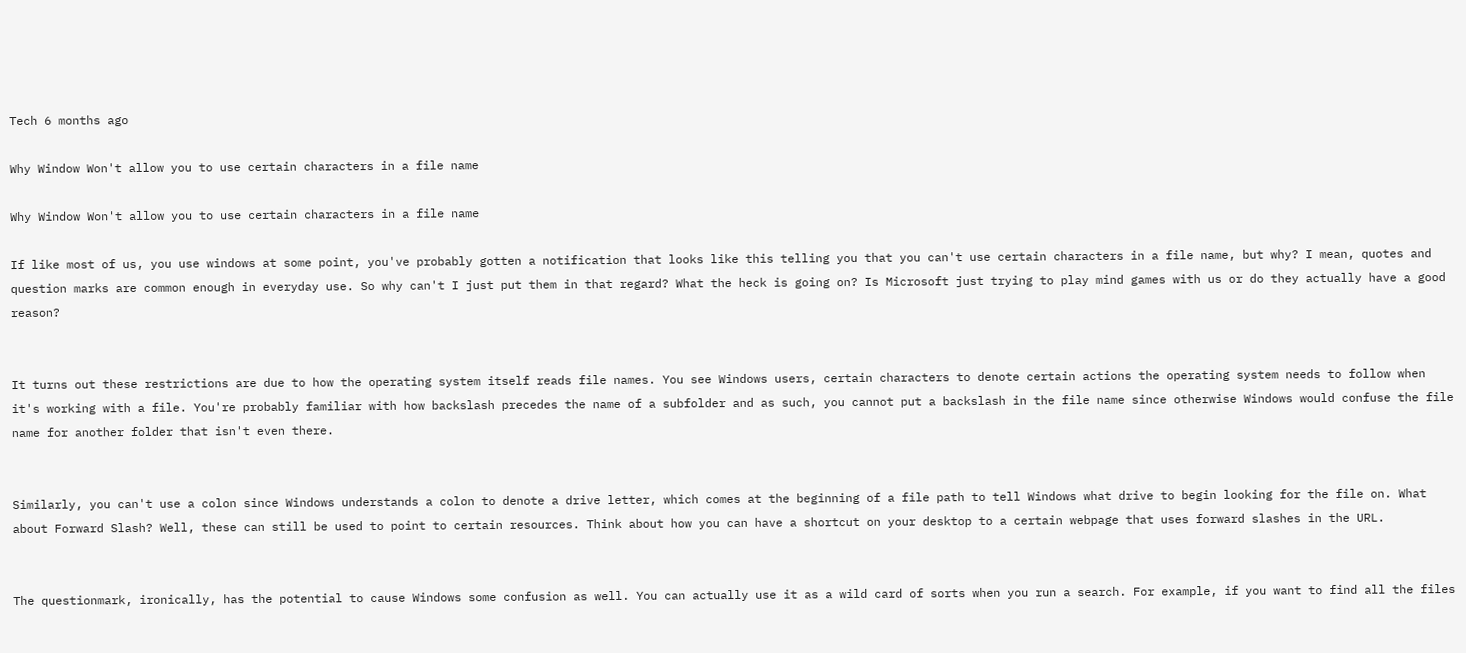Tech 6 months ago

Why Window Won't allow you to use certain characters in a file name

Why Window Won't allow you to use certain characters in a file name

If like most of us, you use windows at some point, you've probably gotten a notification that looks like this telling you that you can't use certain characters in a file name, but why? I mean, quotes and question marks are common enough in everyday use. So why can't I just put them in that regard? What the heck is going on? Is Microsoft just trying to play mind games with us or do they actually have a good reason?


It turns out these restrictions are due to how the operating system itself reads file names. You see Windows users, certain characters to denote certain actions the operating system needs to follow when it's working with a file. You're probably familiar with how backslash precedes the name of a subfolder and as such, you cannot put a backslash in the file name since otherwise Windows would confuse the file name for another folder that isn't even there.


Similarly, you can't use a colon since Windows understands a colon to denote a drive letter, which comes at the beginning of a file path to tell Windows what drive to begin looking for the file on. What about Forward Slash? Well, these can still be used to point to certain resources. Think about how you can have a shortcut on your desktop to a certain webpage that uses forward slashes in the URL.


The questionmark, ironically, has the potential to cause Windows some confusion as well. You can actually use it as a wild card of sorts when you run a search. For example, if you want to find all the files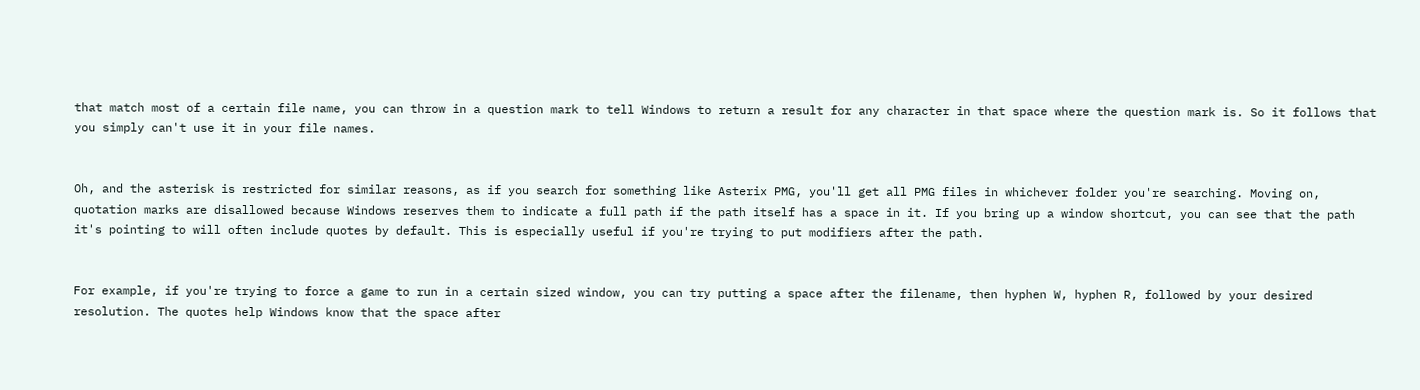that match most of a certain file name, you can throw in a question mark to tell Windows to return a result for any character in that space where the question mark is. So it follows that you simply can't use it in your file names.


Oh, and the asterisk is restricted for similar reasons, as if you search for something like Asterix PMG, you'll get all PMG files in whichever folder you're searching. Moving on, quotation marks are disallowed because Windows reserves them to indicate a full path if the path itself has a space in it. If you bring up a window shortcut, you can see that the path it's pointing to will often include quotes by default. This is especially useful if you're trying to put modifiers after the path.


For example, if you're trying to force a game to run in a certain sized window, you can try putting a space after the filename, then hyphen W, hyphen R, followed by your desired resolution. The quotes help Windows know that the space after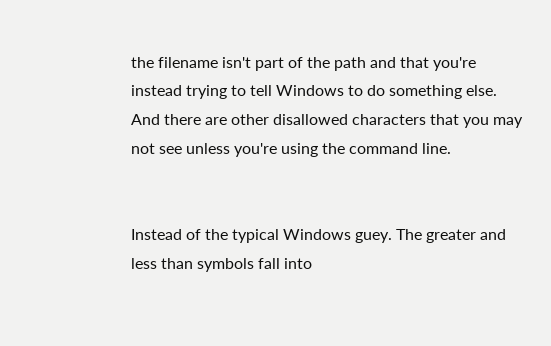the filename isn't part of the path and that you're instead trying to tell Windows to do something else. And there are other disallowed characters that you may not see unless you're using the command line.


Instead of the typical Windows guey. The greater and less than symbols fall into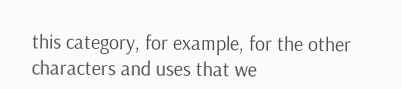this category, for example, for the other characters and uses that we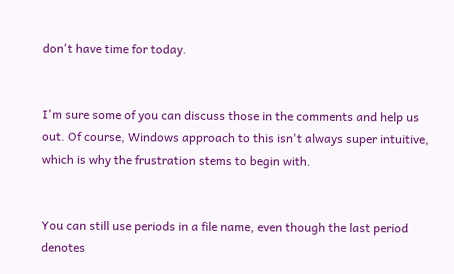don't have time for today.


I'm sure some of you can discuss those in the comments and help us out. Of course, Windows approach to this isn't always super intuitive, which is why the frustration stems to begin with.


You can still use periods in a file name, even though the last period denotes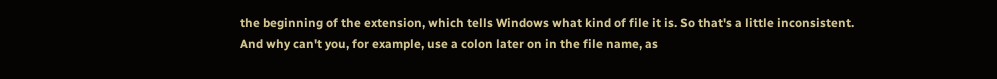the beginning of the extension, which tells Windows what kind of file it is. So that's a little inconsistent. And why can't you, for example, use a colon later on in the file name, as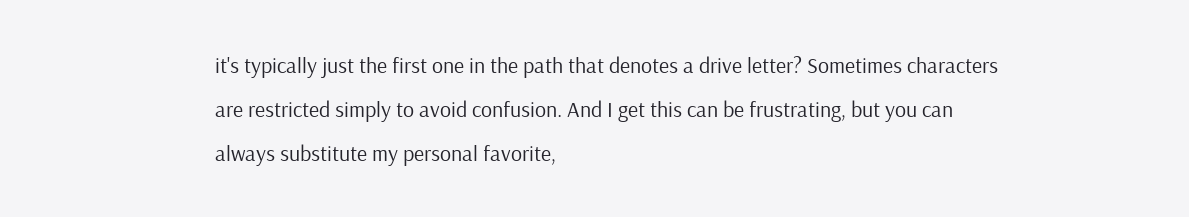it's typically just the first one in the path that denotes a drive letter? Sometimes characters are restricted simply to avoid confusion. And I get this can be frustrating, but you can always substitute my personal favorite,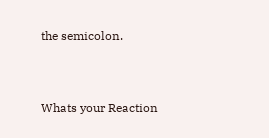the semicolon.



Whats your Reaction